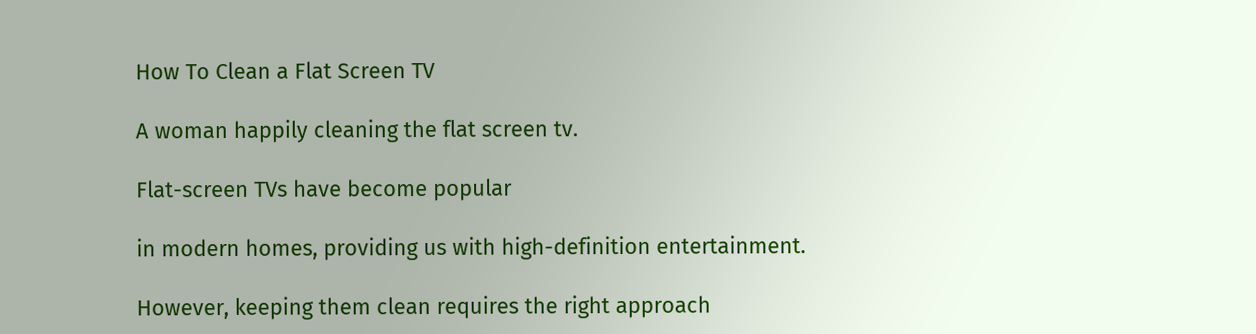How To Clean a Flat Screen TV

A woman happily cleaning the flat screen tv.

Flat-screen TVs have become popular

in modern homes, providing us with high-definition entertainment.

However, keeping them clean requires the right approach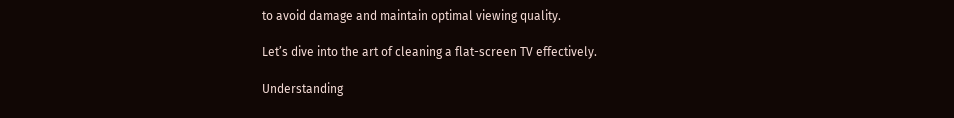to avoid damage and maintain optimal viewing quality.

Let’s dive into the art of cleaning a flat-screen TV effectively.

Understanding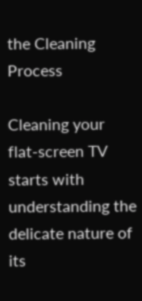the Cleaning Process

Cleaning your flat-screen TV starts with understanding the delicate nature of its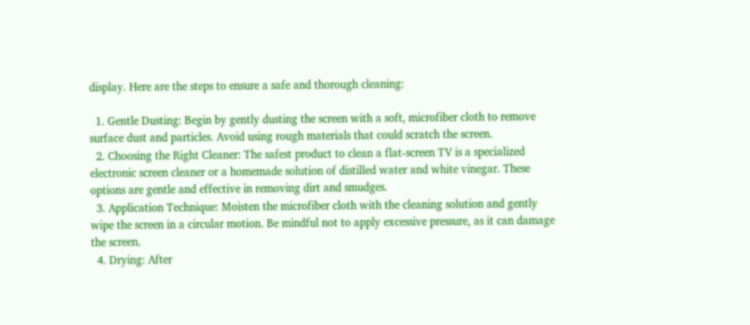display. Here are the steps to ensure a safe and thorough cleaning:

  1. Gentle Dusting: Begin by gently dusting the screen with a soft, microfiber cloth to remove surface dust and particles. Avoid using rough materials that could scratch the screen.
  2. Choosing the Right Cleaner: The safest product to clean a flat-screen TV is a specialized electronic screen cleaner or a homemade solution of distilled water and white vinegar. These options are gentle and effective in removing dirt and smudges.
  3. Application Technique: Moisten the microfiber cloth with the cleaning solution and gently wipe the screen in a circular motion. Be mindful not to apply excessive pressure, as it can damage the screen.
  4. Drying: After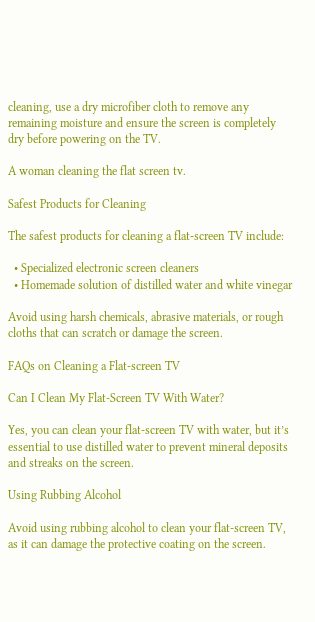cleaning, use a dry microfiber cloth to remove any remaining moisture and ensure the screen is completely dry before powering on the TV.

A woman cleaning the flat screen tv.

Safest Products for Cleaning

The safest products for cleaning a flat-screen TV include:

  • Specialized electronic screen cleaners
  • Homemade solution of distilled water and white vinegar

Avoid using harsh chemicals, abrasive materials, or rough cloths that can scratch or damage the screen.

FAQs on Cleaning a Flat-screen TV

Can I Clean My Flat-Screen TV With Water?

Yes, you can clean your flat-screen TV with water, but it’s essential to use distilled water to prevent mineral deposits and streaks on the screen.

Using Rubbing Alcohol

Avoid using rubbing alcohol to clean your flat-screen TV, as it can damage the protective coating on the screen.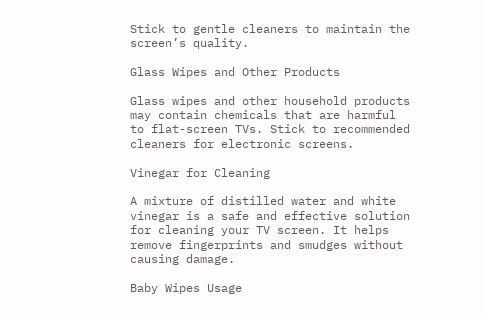Stick to gentle cleaners to maintain the screen’s quality.

Glass Wipes and Other Products

Glass wipes and other household products may contain chemicals that are harmful to flat-screen TVs. Stick to recommended cleaners for electronic screens.

Vinegar for Cleaning

A mixture of distilled water and white vinegar is a safe and effective solution for cleaning your TV screen. It helps remove fingerprints and smudges without causing damage.

Baby Wipes Usage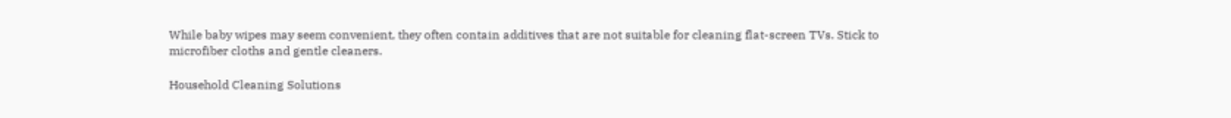While baby wipes may seem convenient, they often contain additives that are not suitable for cleaning flat-screen TVs. Stick to microfiber cloths and gentle cleaners.

Household Cleaning Solutions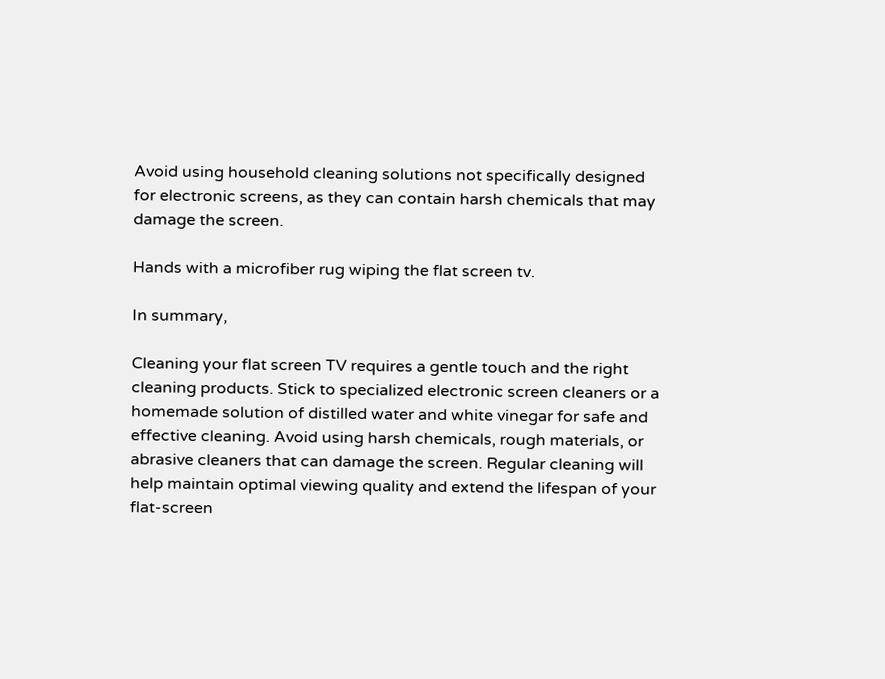Avoid using household cleaning solutions not specifically designed for electronic screens, as they can contain harsh chemicals that may damage the screen.

Hands with a microfiber rug wiping the flat screen tv.

In summary,

Cleaning your flat screen TV requires a gentle touch and the right cleaning products. Stick to specialized electronic screen cleaners or a homemade solution of distilled water and white vinegar for safe and effective cleaning. Avoid using harsh chemicals, rough materials, or abrasive cleaners that can damage the screen. Regular cleaning will help maintain optimal viewing quality and extend the lifespan of your flat-screen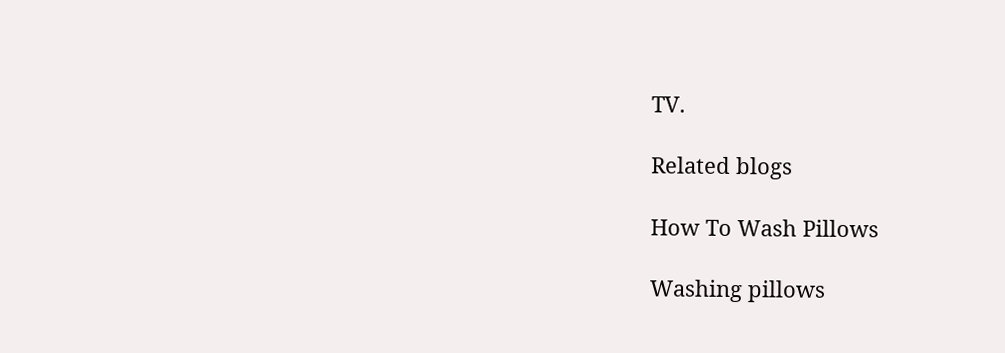TV.

Related blogs

How To Wash Pillows

Washing pillows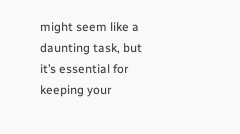might seem like a daunting task, but it’s essential for keeping your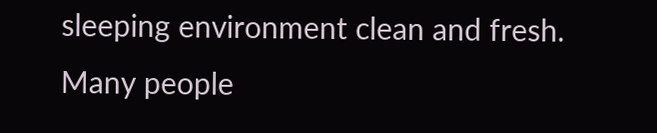sleeping environment clean and fresh. Many people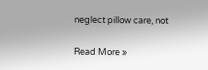neglect pillow care, not

Read More »